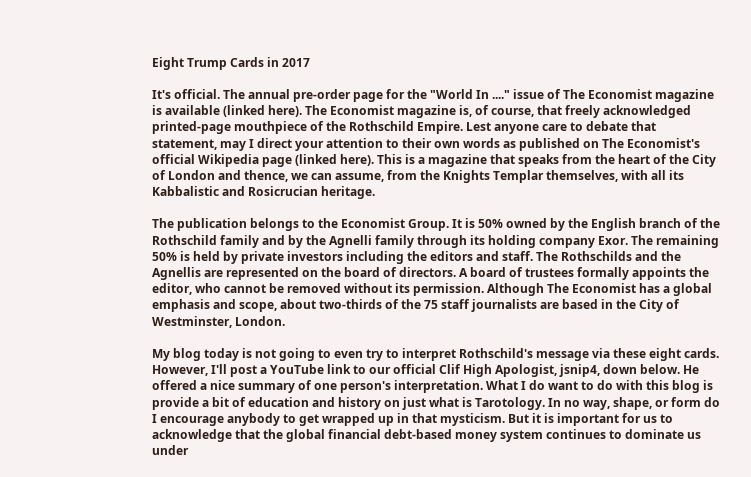Eight Trump Cards in 2017

It's official. The annual pre-order page for the "World In ...." issue of The Economist magazine is available (linked here). The Economist magazine is, of course, that freely acknowledged printed-page mouthpiece of the Rothschild Empire. Lest anyone care to debate that statement, may I direct your attention to their own words as published on The Economist's official Wikipedia page (linked here). This is a magazine that speaks from the heart of the City of London and thence, we can assume, from the Knights Templar themselves, with all its Kabbalistic and Rosicrucian heritage.

The publication belongs to the Economist Group. It is 50% owned by the English branch of the Rothschild family and by the Agnelli family through its holding company Exor. The remaining 50% is held by private investors including the editors and staff. The Rothschilds and the Agnellis are represented on the board of directors. A board of trustees formally appoints the editor, who cannot be removed without its permission. Although The Economist has a global emphasis and scope, about two-thirds of the 75 staff journalists are based in the City of Westminster, London.

My blog today is not going to even try to interpret Rothschild's message via these eight cards. However, I'll post a YouTube link to our official Clif High Apologist, jsnip4, down below. He offered a nice summary of one person's interpretation. What I do want to do with this blog is provide a bit of education and history on just what is Tarotology. In no way, shape, or form do I encourage anybody to get wrapped up in that mysticism. But it is important for us to acknowledge that the global financial debt-based money system continues to dominate us under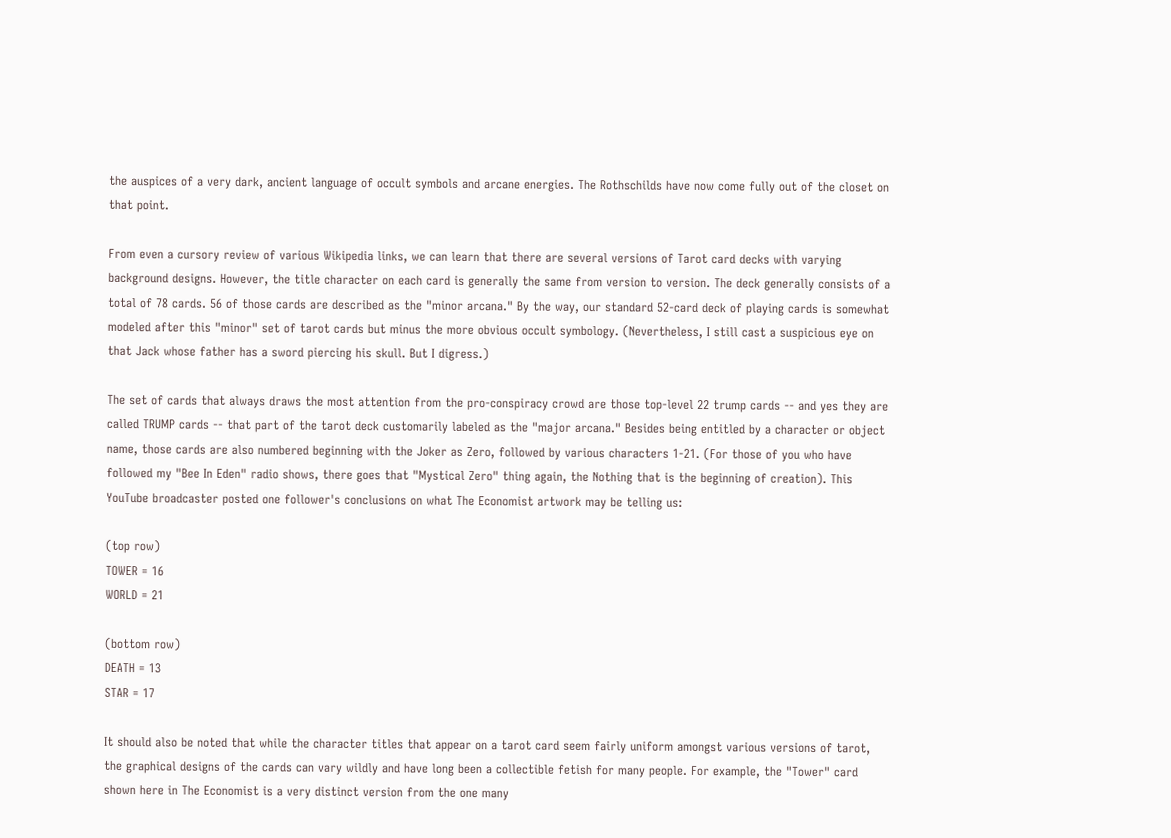the auspices of a very dark, ancient language of occult symbols and arcane energies. The Rothschilds have now come fully out of the closet on that point.

From even a cursory review of various Wikipedia links, we can learn that there are several versions of Tarot card decks with varying background designs. However, the title character on each card is generally the same from version to version. The deck generally consists of a total of 78 cards. 56 of those cards are described as the "minor arcana." By the way, our standard 52-card deck of playing cards is somewhat modeled after this "minor" set of tarot cards but minus the more obvious occult symbology. (Nevertheless, I still cast a suspicious eye on that Jack whose father has a sword piercing his skull. But I digress.)

The set of cards that always draws the most attention from the pro-conspiracy crowd are those top-level 22 trump cards -- and yes they are called TRUMP cards -- that part of the tarot deck customarily labeled as the "major arcana." Besides being entitled by a character or object name, those cards are also numbered beginning with the Joker as Zero, followed by various characters 1-21. (For those of you who have followed my "Bee In Eden" radio shows, there goes that "Mystical Zero" thing again, the Nothing that is the beginning of creation). This YouTube broadcaster posted one follower's conclusions on what The Economist artwork may be telling us:

(top row)
TOWER = 16
WORLD = 21

(bottom row)
DEATH = 13
STAR = 17

It should also be noted that while the character titles that appear on a tarot card seem fairly uniform amongst various versions of tarot, the graphical designs of the cards can vary wildly and have long been a collectible fetish for many people. For example, the "Tower" card shown here in The Economist is a very distinct version from the one many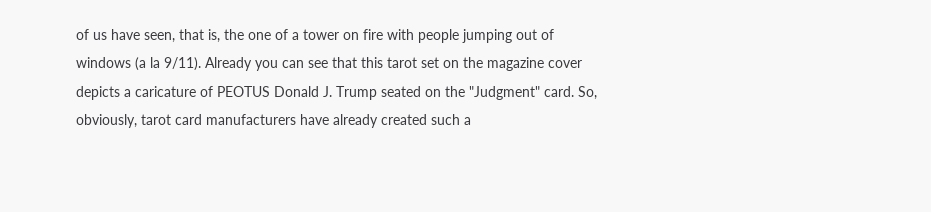of us have seen, that is, the one of a tower on fire with people jumping out of windows (a la 9/11). Already you can see that this tarot set on the magazine cover depicts a caricature of PEOTUS Donald J. Trump seated on the "Judgment" card. So, obviously, tarot card manufacturers have already created such a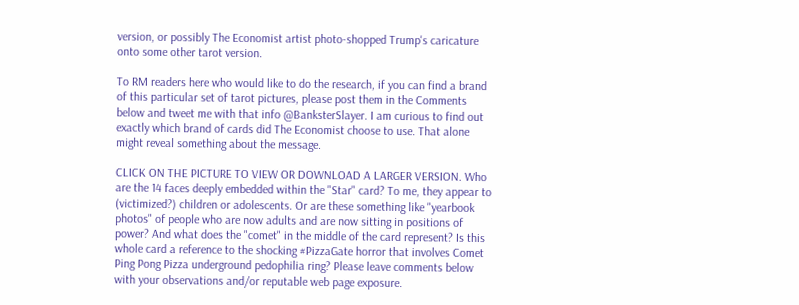version, or possibly The Economist artist photo-shopped Trump's caricature onto some other tarot version.

To RM readers here who would like to do the research, if you can find a brand of this particular set of tarot pictures, please post them in the Comments below and tweet me with that info @BanksterSlayer. I am curious to find out exactly which brand of cards did The Economist choose to use. That alone might reveal something about the message.

CLICK ON THE PICTURE TO VIEW OR DOWNLOAD A LARGER VERSION. Who are the 14 faces deeply embedded within the "Star" card? To me, they appear to (victimized?) children or adolescents. Or are these something like "yearbook photos" of people who are now adults and are now sitting in positions of power? And what does the "comet" in the middle of the card represent? Is this whole card a reference to the shocking #PizzaGate horror that involves Comet Ping Pong Pizza underground pedophilia ring? Please leave comments below with your observations and/or reputable web page exposure.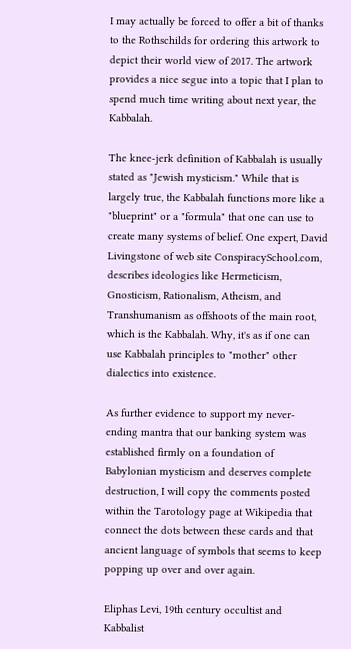I may actually be forced to offer a bit of thanks to the Rothschilds for ordering this artwork to depict their world view of 2017. The artwork provides a nice segue into a topic that I plan to spend much time writing about next year, the Kabbalah.

The knee-jerk definition of Kabbalah is usually stated as "Jewish mysticism." While that is largely true, the Kabbalah functions more like a "blueprint" or a "formula" that one can use to create many systems of belief. One expert, David Livingstone of web site ConspiracySchool.com, describes ideologies like Hermeticism, Gnosticism, Rationalism, Atheism, and Transhumanism as offshoots of the main root, which is the Kabbalah. Why, it's as if one can use Kabbalah principles to "mother" other dialectics into existence.

As further evidence to support my never-ending mantra that our banking system was established firmly on a foundation of Babylonian mysticism and deserves complete destruction, I will copy the comments posted within the Tarotology page at Wikipedia that connect the dots between these cards and that ancient language of symbols that seems to keep popping up over and over again.

Eliphas Levi, 19th century occultist and Kabbalist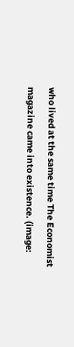who lived at the same time The Economist magazine came into existence. (image: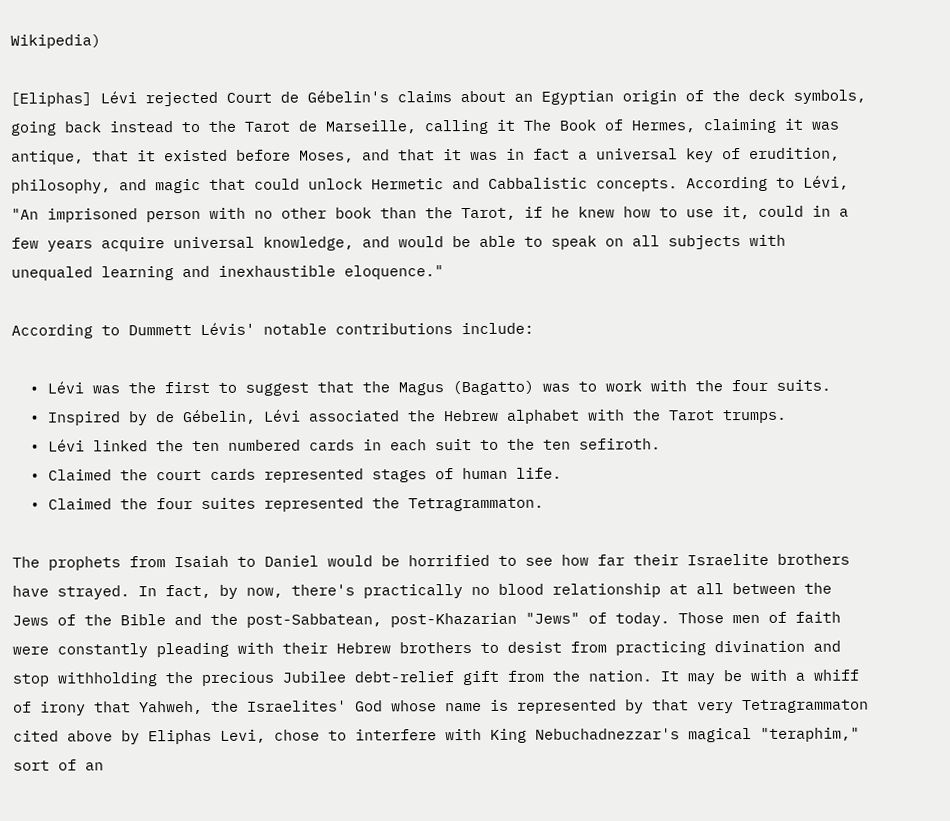Wikipedia)

[Eliphas] Lévi rejected Court de Gébelin's claims about an Egyptian origin of the deck symbols, going back instead to the Tarot de Marseille, calling it The Book of Hermes, claiming it was antique, that it existed before Moses, and that it was in fact a universal key of erudition, philosophy, and magic that could unlock Hermetic and Cabbalistic concepts. According to Lévi, "An imprisoned person with no other book than the Tarot, if he knew how to use it, could in a few years acquire universal knowledge, and would be able to speak on all subjects with unequaled learning and inexhaustible eloquence."

According to Dummett Lévis' notable contributions include:

  • Lévi was the first to suggest that the Magus (Bagatto) was to work with the four suits.
  • Inspired by de Gébelin, Lévi associated the Hebrew alphabet with the Tarot trumps.
  • Lévi linked the ten numbered cards in each suit to the ten sefiroth.
  • Claimed the court cards represented stages of human life.
  • Claimed the four suites represented the Tetragrammaton.

The prophets from Isaiah to Daniel would be horrified to see how far their Israelite brothers have strayed. In fact, by now, there's practically no blood relationship at all between the Jews of the Bible and the post-Sabbatean, post-Khazarian "Jews" of today. Those men of faith were constantly pleading with their Hebrew brothers to desist from practicing divination and stop withholding the precious Jubilee debt-relief gift from the nation. It may be with a whiff of irony that Yahweh, the Israelites' God whose name is represented by that very Tetragrammaton cited above by Eliphas Levi, chose to interfere with King Nebuchadnezzar's magical "teraphim," sort of an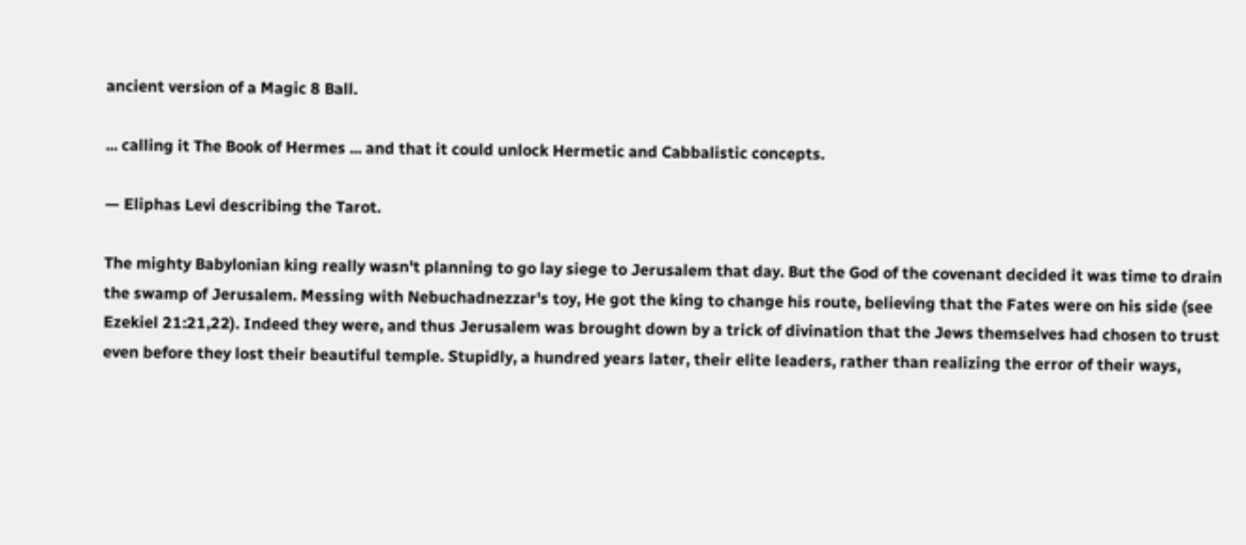ancient version of a Magic 8 Ball.

... calling it The Book of Hermes ... and that it could unlock Hermetic and Cabbalistic concepts.

— Eliphas Levi describing the Tarot.

The mighty Babylonian king really wasn't planning to go lay siege to Jerusalem that day. But the God of the covenant decided it was time to drain the swamp of Jerusalem. Messing with Nebuchadnezzar's toy, He got the king to change his route, believing that the Fates were on his side (see Ezekiel 21:21,22). Indeed they were, and thus Jerusalem was brought down by a trick of divination that the Jews themselves had chosen to trust even before they lost their beautiful temple. Stupidly, a hundred years later, their elite leaders, rather than realizing the error of their ways,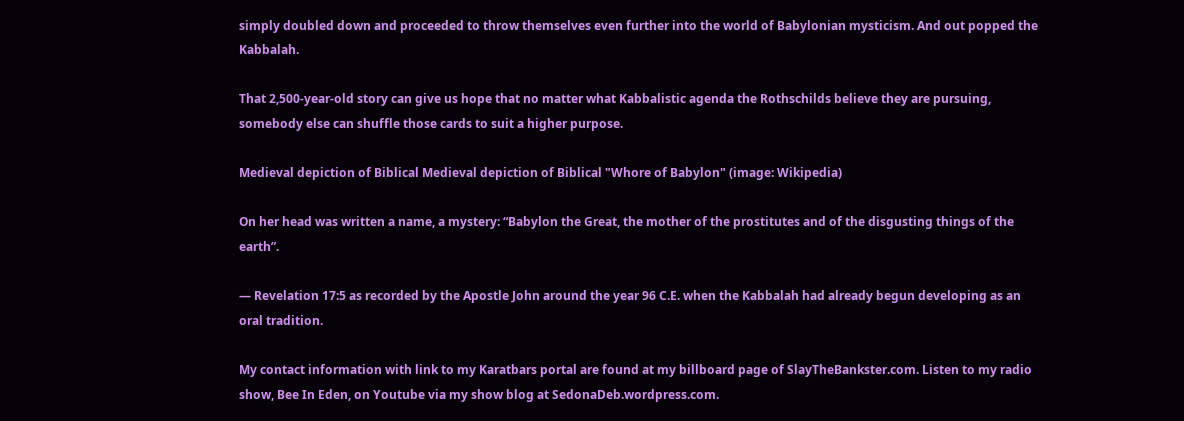simply doubled down and proceeded to throw themselves even further into the world of Babylonian mysticism. And out popped the Kabbalah.

That 2,500-year-old story can give us hope that no matter what Kabbalistic agenda the Rothschilds believe they are pursuing, somebody else can shuffle those cards to suit a higher purpose.

Medieval depiction of Biblical Medieval depiction of Biblical "Whore of Babylon" (image: Wikipedia)

On her head was written a name, a mystery: “Babylon the Great, the mother of the prostitutes and of the disgusting things of the earth”.

— Revelation 17:5 as recorded by the Apostle John around the year 96 C.E. when the Kabbalah had already begun developing as an oral tradition.

My contact information with link to my Karatbars portal are found at my billboard page of SlayTheBankster.com. Listen to my radio show, Bee In Eden, on Youtube via my show blog at SedonaDeb.wordpress.com.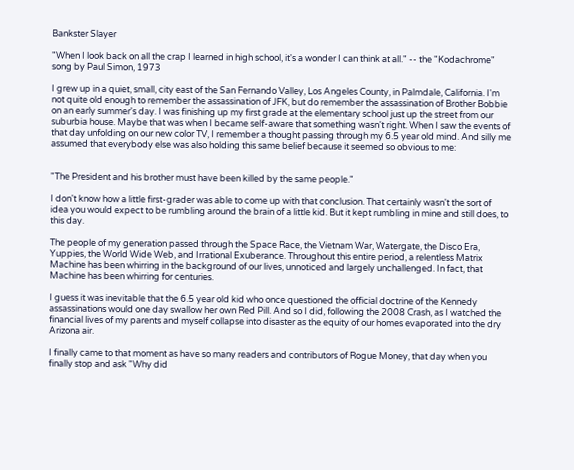Bankster Slayer

"When I look back on all the crap I learned in high school, it's a wonder I can think at all." -- the "Kodachrome" song by Paul Simon, 1973

I grew up in a quiet, small, city east of the San Fernando Valley, Los Angeles County, in Palmdale, California. I'm not quite old enough to remember the assassination of JFK, but do remember the assassination of Brother Bobbie on an early summer's day. I was finishing up my first grade at the elementary school just up the street from our suburbia house. Maybe that was when I became self-aware that something wasn't right. When I saw the events of that day unfolding on our new color TV, I remember a thought passing through my 6.5 year old mind. And silly me assumed that everybody else was also holding this same belief because it seemed so obvious to me:


"The President and his brother must have been killed by the same people."

I don't know how a little first-grader was able to come up with that conclusion. That certainly wasn't the sort of idea you would expect to be rumbling around the brain of a little kid. But it kept rumbling in mine and still does, to this day.

The people of my generation passed through the Space Race, the Vietnam War, Watergate, the Disco Era, Yuppies, the World Wide Web, and Irrational Exuberance. Throughout this entire period, a relentless Matrix Machine has been whirring in the background of our lives, unnoticed and largely unchallenged. In fact, that Machine has been whirring for centuries.

I guess it was inevitable that the 6.5 year old kid who once questioned the official doctrine of the Kennedy assassinations would one day swallow her own Red Pill. And so I did, following the 2008 Crash, as I watched the financial lives of my parents and myself collapse into disaster as the equity of our homes evaporated into the dry Arizona air.

I finally came to that moment as have so many readers and contributors of Rogue Money, that day when you finally stop and ask "Why did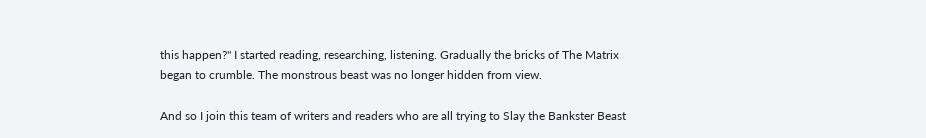this happen?" I started reading, researching, listening. Gradually the bricks of The Matrix began to crumble. The monstrous beast was no longer hidden from view.

And so I join this team of writers and readers who are all trying to Slay the Bankster Beast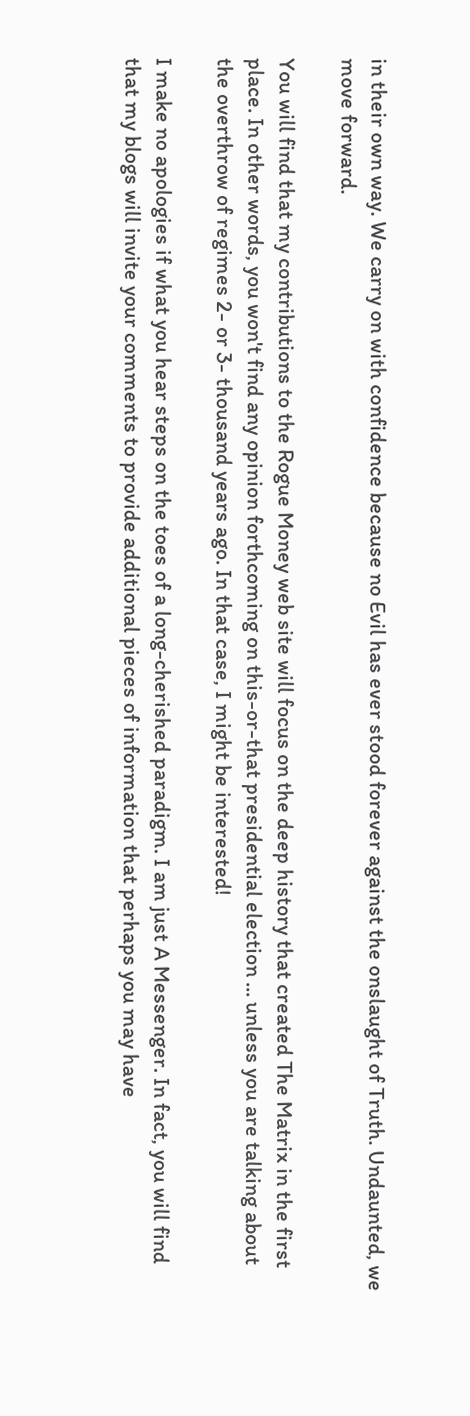in their own way. We carry on with confidence because no Evil has ever stood forever against the onslaught of Truth. Undaunted, we move forward.

You will find that my contributions to the Rogue Money web site will focus on the deep history that created The Matrix in the first place. In other words, you won't find any opinion forthcoming on this-or-that presidential election ... unless you are talking about the overthrow of regimes 2- or 3- thousand years ago. In that case, I might be interested!

I make no apologies if what you hear steps on the toes of a long-cherished paradigm. I am just A Messenger. In fact, you will find that my blogs will invite your comments to provide additional pieces of information that perhaps you may have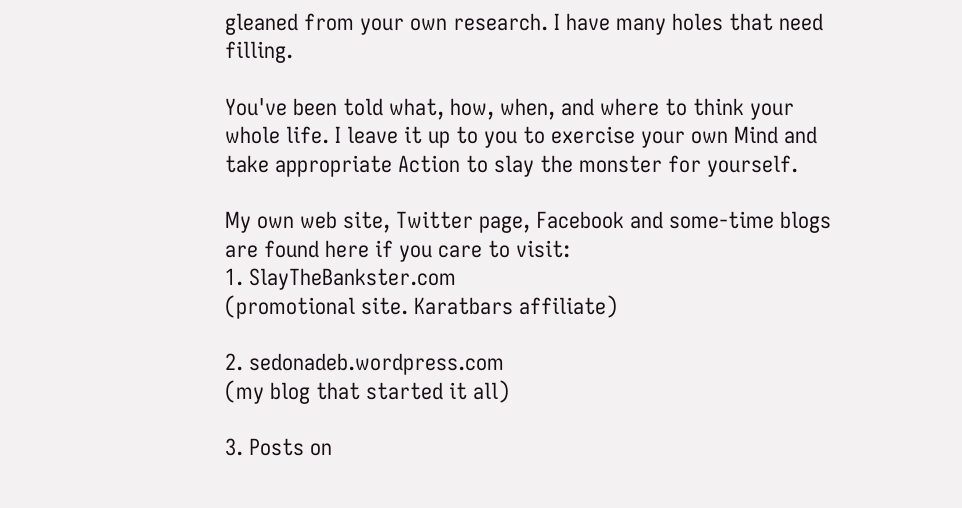gleaned from your own research. I have many holes that need filling.

You've been told what, how, when, and where to think your whole life. I leave it up to you to exercise your own Mind and take appropriate Action to slay the monster for yourself.

My own web site, Twitter page, Facebook and some-time blogs are found here if you care to visit:
1. SlayTheBankster.com
(promotional site. Karatbars affiliate)

2. sedonadeb.wordpress.com
(my blog that started it all)

3. Posts on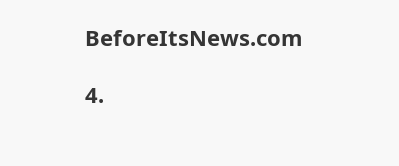BeforeItsNews.com

4.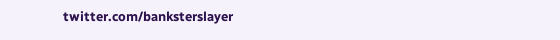twitter.com/banksterslayer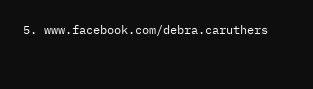5. www.facebook.com/debra.caruthers